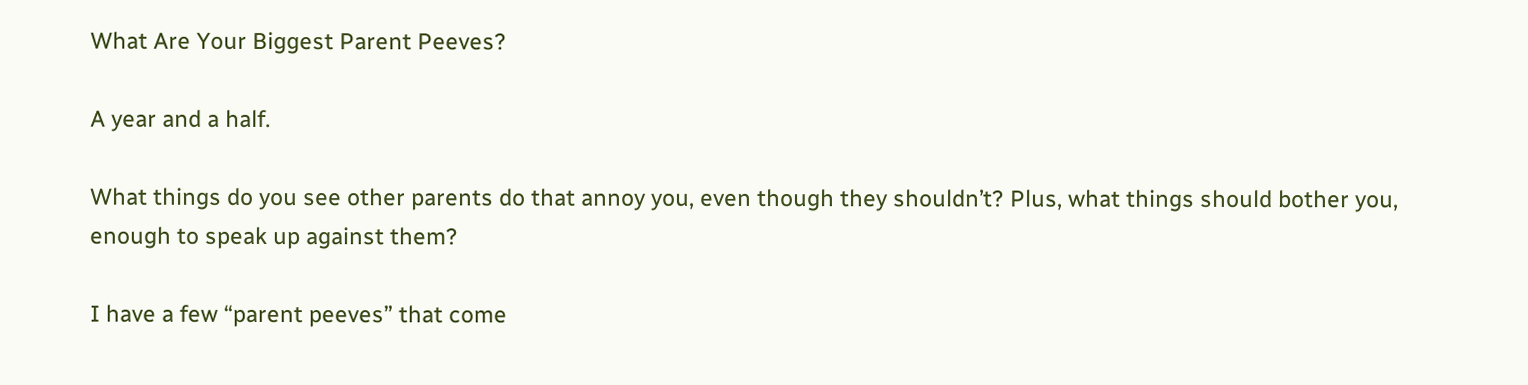What Are Your Biggest Parent Peeves?

A year and a half.

What things do you see other parents do that annoy you, even though they shouldn’t? Plus, what things should bother you, enough to speak up against them?

I have a few “parent peeves” that come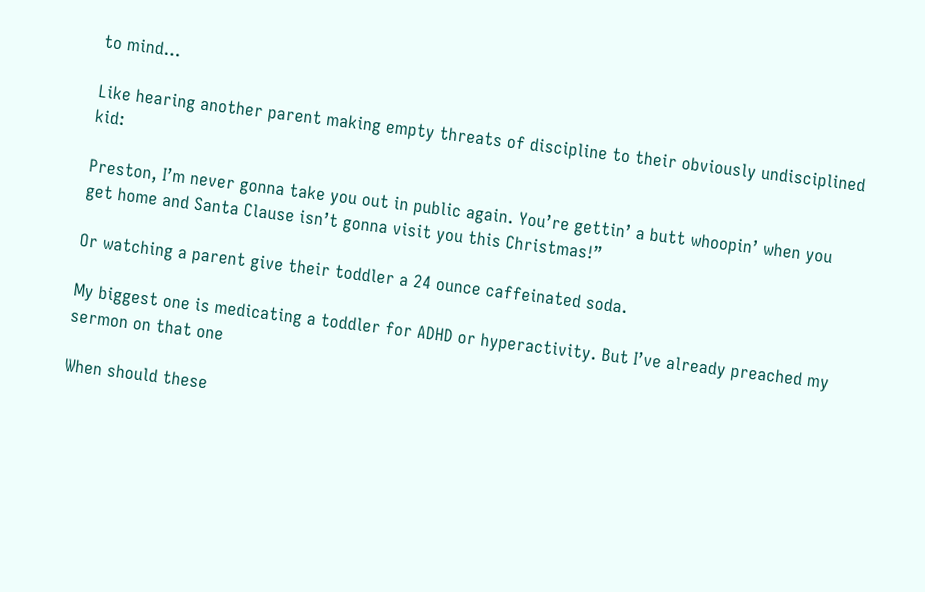to mind…

Like hearing another parent making empty threats of discipline to their obviously undisciplined kid:

Preston, I’m never gonna take you out in public again. You’re gettin’ a butt whoopin’ when you get home and Santa Clause isn’t gonna visit you this Christmas!”

Or watching a parent give their toddler a 24 ounce caffeinated soda.

My biggest one is medicating a toddler for ADHD or hyperactivity. But I’ve already preached my sermon on that one

When should these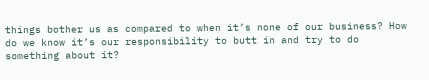things bother us as compared to when it’s none of our business? How do we know it’s our responsibility to butt in and try to do something about it?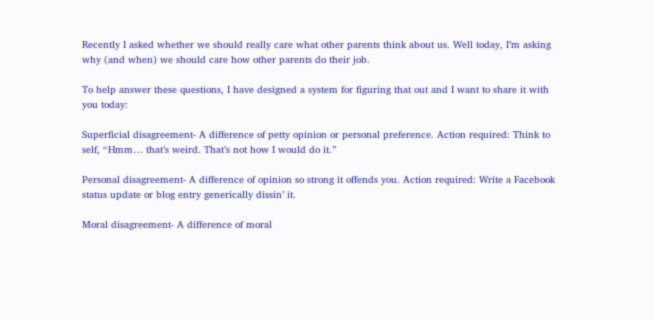Recently I asked whether we should really care what other parents think about us. Well today, I’m asking why (and when) we should care how other parents do their job.

To help answer these questions, I have designed a system for figuring that out and I want to share it with you today:

Superficial disagreement- A difference of petty opinion or personal preference. Action required: Think to self, “Hmm… that’s weird. That’s not how I would do it.”

Personal disagreement- A difference of opinion so strong it offends you. Action required: Write a Facebook status update or blog entry generically dissin’ it.

Moral disagreement- A difference of moral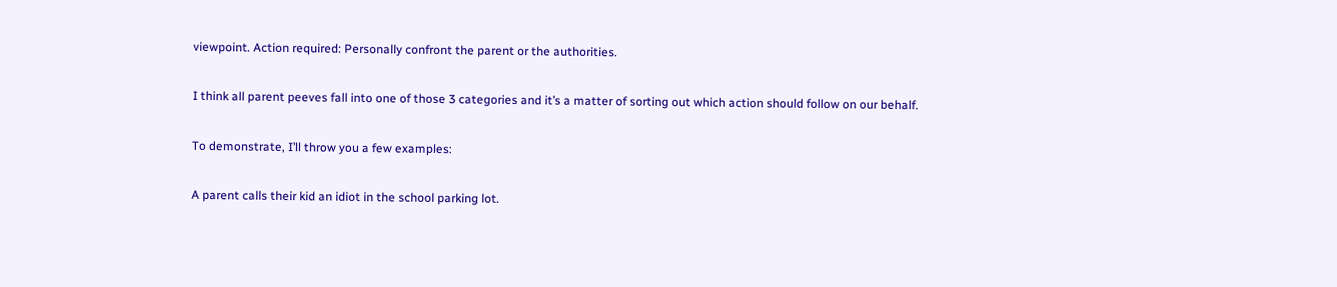viewpoint. Action required: Personally confront the parent or the authorities.

I think all parent peeves fall into one of those 3 categories and it’s a matter of sorting out which action should follow on our behalf.

To demonstrate, I’ll throw you a few examples:

A parent calls their kid an idiot in the school parking lot.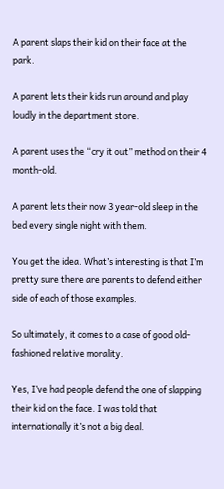A parent slaps their kid on their face at the park.

A parent lets their kids run around and play loudly in the department store.

A parent uses the “cry it out” method on their 4 month-old.

A parent lets their now 3 year-old sleep in the bed every single night with them.

You get the idea. What’s interesting is that I’m pretty sure there are parents to defend either side of each of those examples.

So ultimately, it comes to a case of good old-fashioned relative morality.

Yes, I’ve had people defend the one of slapping their kid on the face. I was told that internationally it’s not a big deal.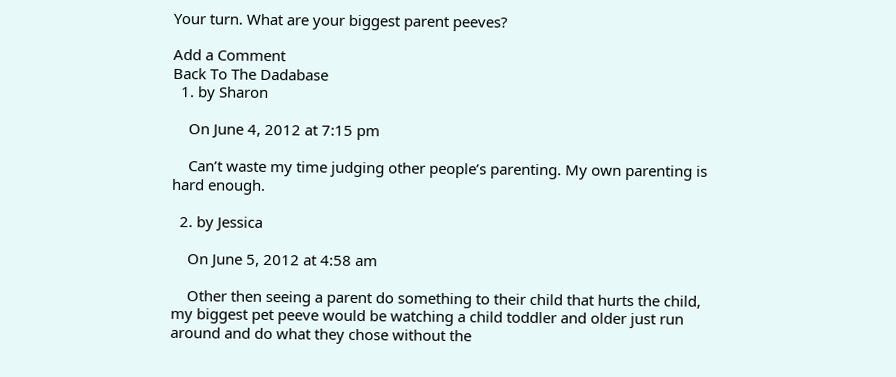Your turn. What are your biggest parent peeves?

Add a Comment
Back To The Dadabase
  1. by Sharon

    On June 4, 2012 at 7:15 pm

    Can’t waste my time judging other people’s parenting. My own parenting is hard enough.

  2. by Jessica

    On June 5, 2012 at 4:58 am

    Other then seeing a parent do something to their child that hurts the child, my biggest pet peeve would be watching a child toddler and older just run around and do what they chose without the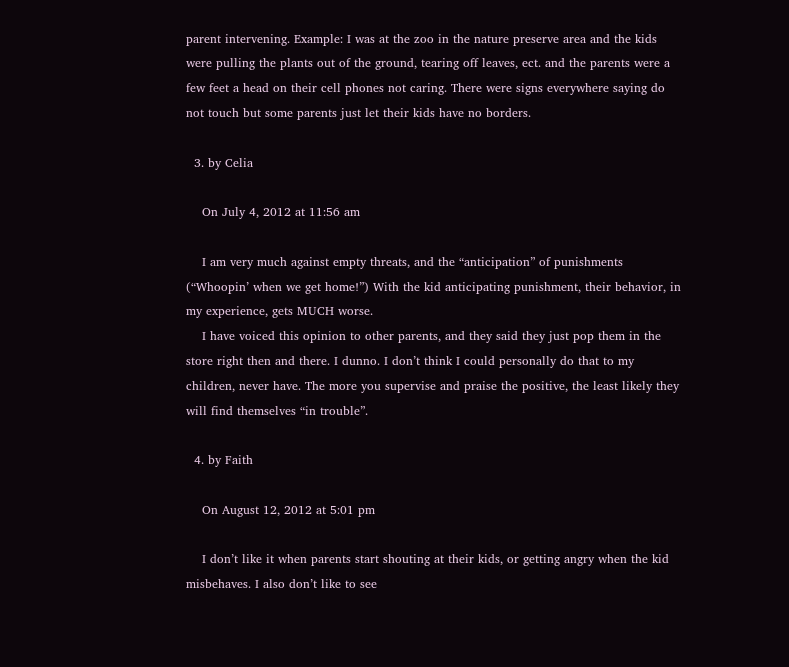parent intervening. Example: I was at the zoo in the nature preserve area and the kids were pulling the plants out of the ground, tearing off leaves, ect. and the parents were a few feet a head on their cell phones not caring. There were signs everywhere saying do not touch but some parents just let their kids have no borders.

  3. by Celia

    On July 4, 2012 at 11:56 am

    I am very much against empty threats, and the “anticipation” of punishments (“Whoopin’ when we get home!”) With the kid anticipating punishment, their behavior, in my experience, gets MUCH worse.
    I have voiced this opinion to other parents, and they said they just pop them in the store right then and there. I dunno. I don’t think I could personally do that to my children, never have. The more you supervise and praise the positive, the least likely they will find themselves “in trouble”.

  4. by Faith

    On August 12, 2012 at 5:01 pm

    I don’t like it when parents start shouting at their kids, or getting angry when the kid misbehaves. I also don’t like to see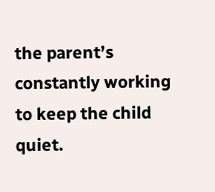the parent’s constantly working to keep the child quiet.